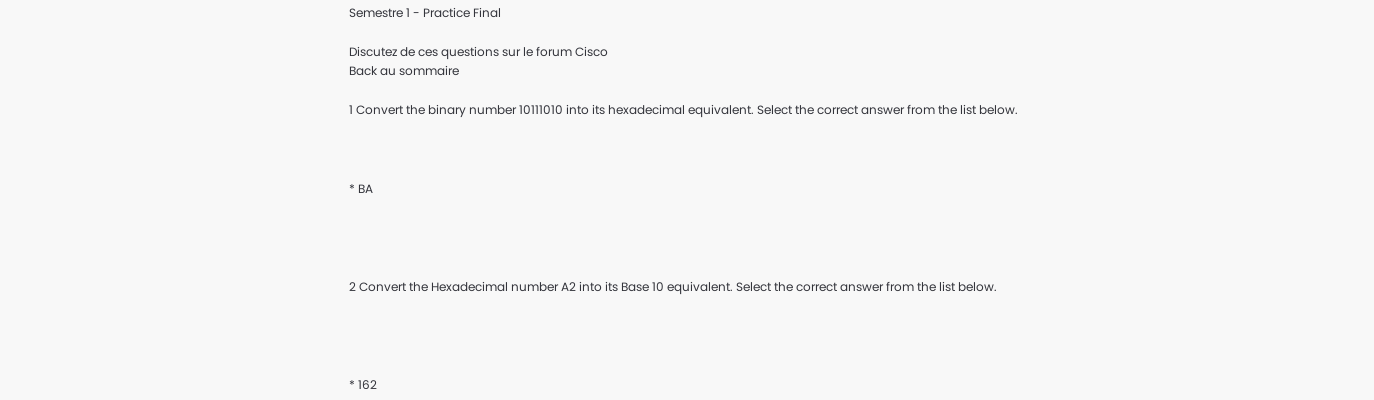Semestre 1 - Practice Final

Discutez de ces questions sur le forum Cisco
Back au sommaire

1 Convert the binary number 10111010 into its hexadecimal equivalent. Select the correct answer from the list below.



* BA




2 Convert the Hexadecimal number A2 into its Base 10 equivalent. Select the correct answer from the list below.




* 162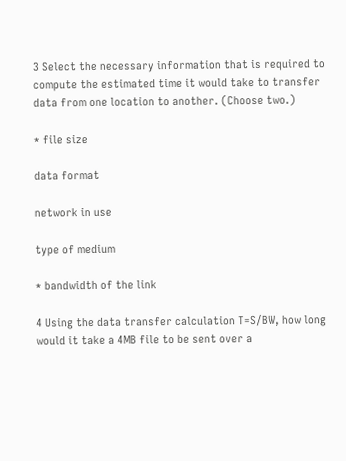3 Select the necessary information that is required to compute the estimated time it would take to transfer data from one location to another. (Choose two.)

* file size

data format

network in use

type of medium

* bandwidth of the link

4 Using the data transfer calculation T=S/BW, how long would it take a 4MB file to be sent over a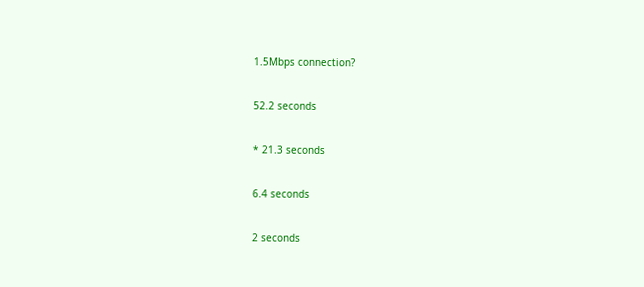1.5Mbps connection?

52.2 seconds

* 21.3 seconds

6.4 seconds

2 seconds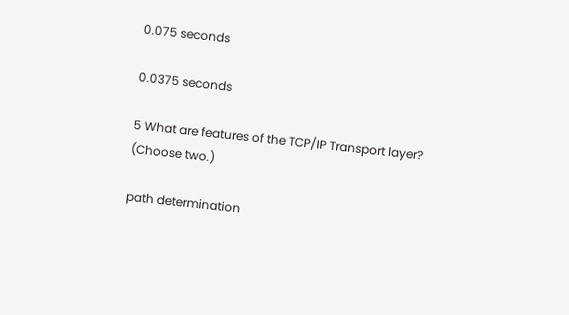0.075 seconds

0.0375 seconds

5 What are features of the TCP/IP Transport layer? (Choose two.)

path determination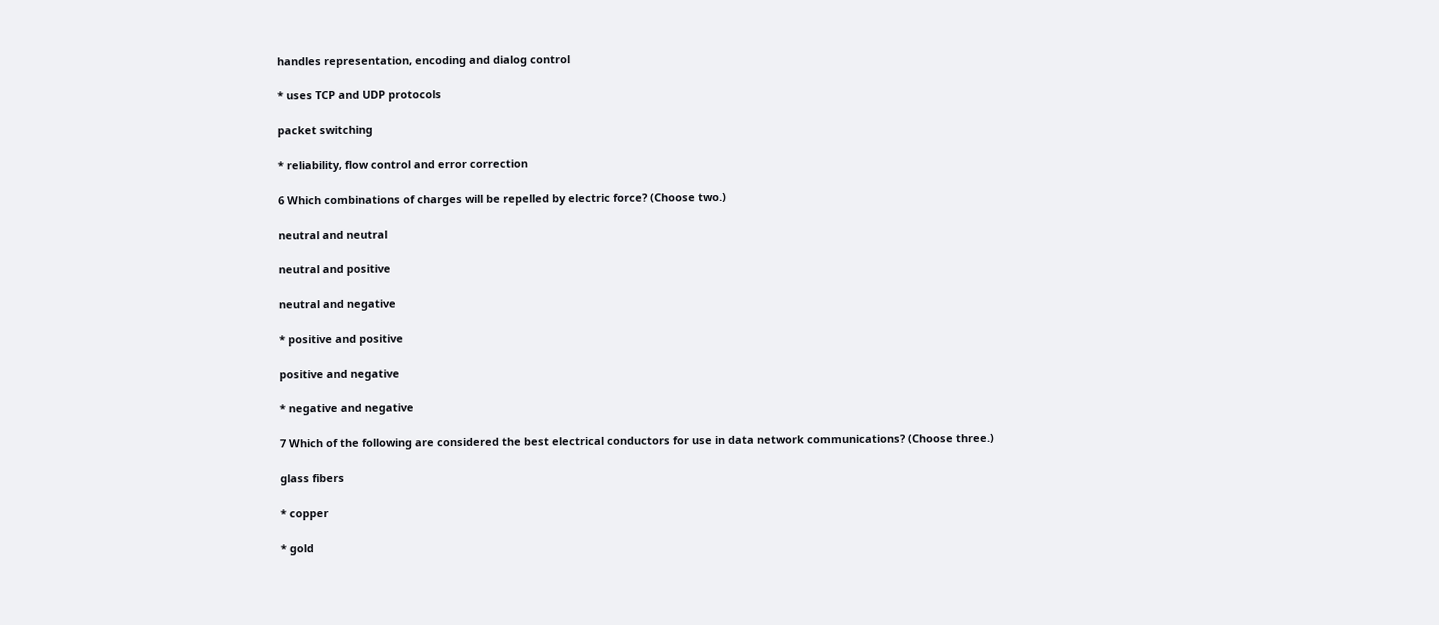handles representation, encoding and dialog control

* uses TCP and UDP protocols

packet switching

* reliability, flow control and error correction

6 Which combinations of charges will be repelled by electric force? (Choose two.)

neutral and neutral

neutral and positive

neutral and negative

* positive and positive

positive and negative

* negative and negative

7 Which of the following are considered the best electrical conductors for use in data network communications? (Choose three.)

glass fibers

* copper

* gold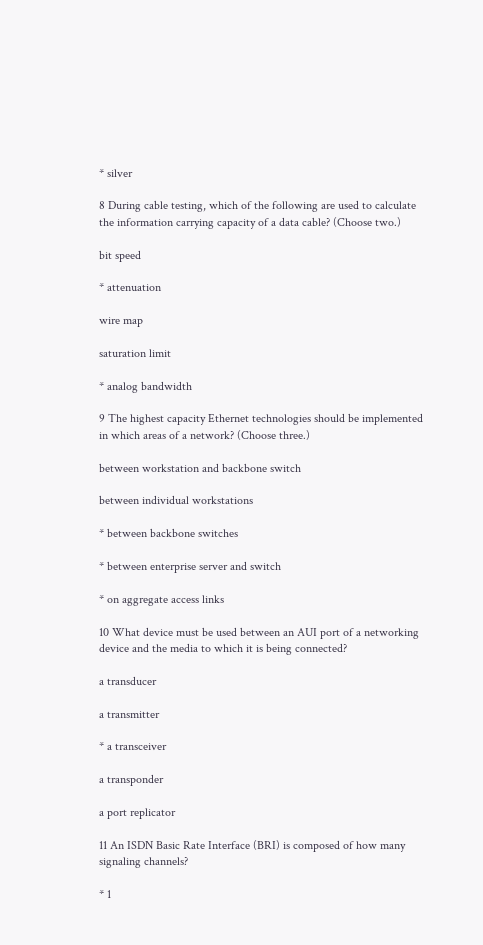* silver

8 During cable testing, which of the following are used to calculate the information carrying capacity of a data cable? (Choose two.)

bit speed

* attenuation

wire map

saturation limit

* analog bandwidth

9 The highest capacity Ethernet technologies should be implemented in which areas of a network? (Choose three.)

between workstation and backbone switch

between individual workstations

* between backbone switches

* between enterprise server and switch

* on aggregate access links

10 What device must be used between an AUI port of a networking device and the media to which it is being connected?

a transducer

a transmitter

* a transceiver

a transponder

a port replicator

11 An ISDN Basic Rate Interface (BRI) is composed of how many signaling channels?

* 1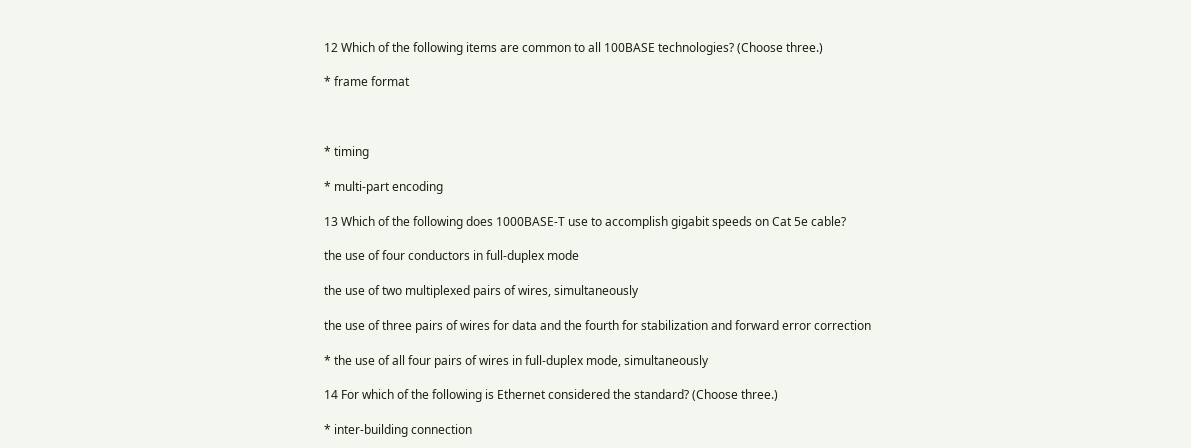12 Which of the following items are common to all 100BASE technologies? (Choose three.)

* frame format



* timing

* multi-part encoding

13 Which of the following does 1000BASE-T use to accomplish gigabit speeds on Cat 5e cable?

the use of four conductors in full-duplex mode

the use of two multiplexed pairs of wires, simultaneously

the use of three pairs of wires for data and the fourth for stabilization and forward error correction

* the use of all four pairs of wires in full-duplex mode, simultaneously

14 For which of the following is Ethernet considered the standard? (Choose three.)

* inter-building connection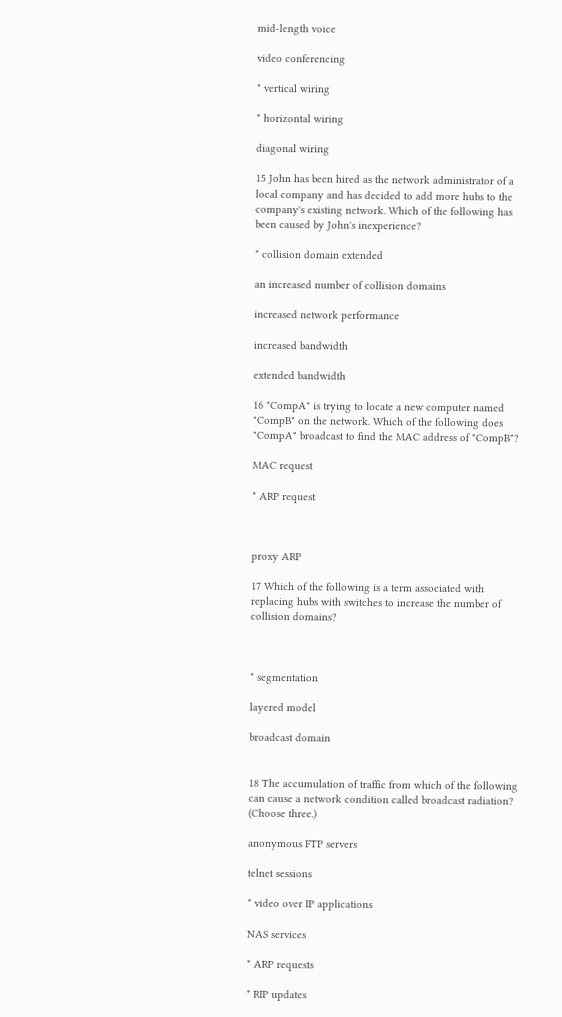mid-length voice

video conferencing

* vertical wiring

* horizontal wiring

diagonal wiring

15 John has been hired as the network administrator of a local company and has decided to add more hubs to the company's existing network. Which of the following has been caused by John's inexperience?

* collision domain extended

an increased number of collision domains

increased network performance

increased bandwidth

extended bandwidth

16 "CompA" is trying to locate a new computer named "CompB" on the network. Which of the following does "CompA" broadcast to find the MAC address of "CompB"?

MAC request

* ARP request



proxy ARP

17 Which of the following is a term associated with replacing hubs with switches to increase the number of collision domains?



* segmentation

layered model

broadcast domain


18 The accumulation of traffic from which of the following can cause a network condition called broadcast radiation? (Choose three.)

anonymous FTP servers

telnet sessions

* video over IP applications

NAS services

* ARP requests

* RIP updates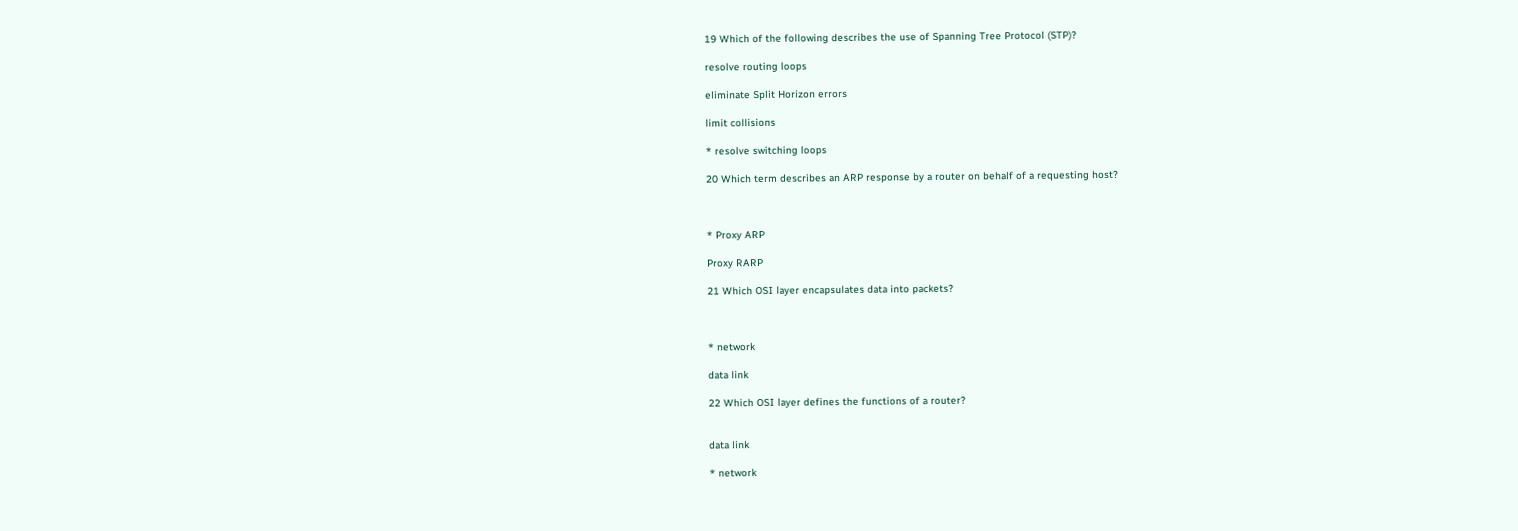19 Which of the following describes the use of Spanning Tree Protocol (STP)?

resolve routing loops

eliminate Split Horizon errors

limit collisions

* resolve switching loops

20 Which term describes an ARP response by a router on behalf of a requesting host?



* Proxy ARP

Proxy RARP

21 Which OSI layer encapsulates data into packets?



* network

data link

22 Which OSI layer defines the functions of a router?


data link

* network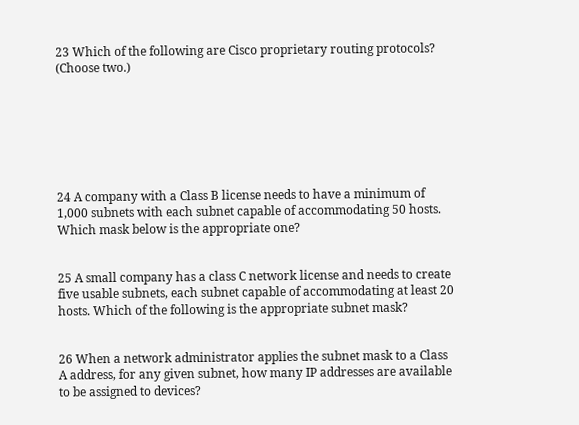23 Which of the following are Cisco proprietary routing protocols? (Choose two.)







24 A company with a Class B license needs to have a minimum of 1,000 subnets with each subnet capable of accommodating 50 hosts. Which mask below is the appropriate one?


25 A small company has a class C network license and needs to create five usable subnets, each subnet capable of accommodating at least 20 hosts. Which of the following is the appropriate subnet mask?


26 When a network administrator applies the subnet mask to a Class A address, for any given subnet, how many IP addresses are available to be assigned to devices?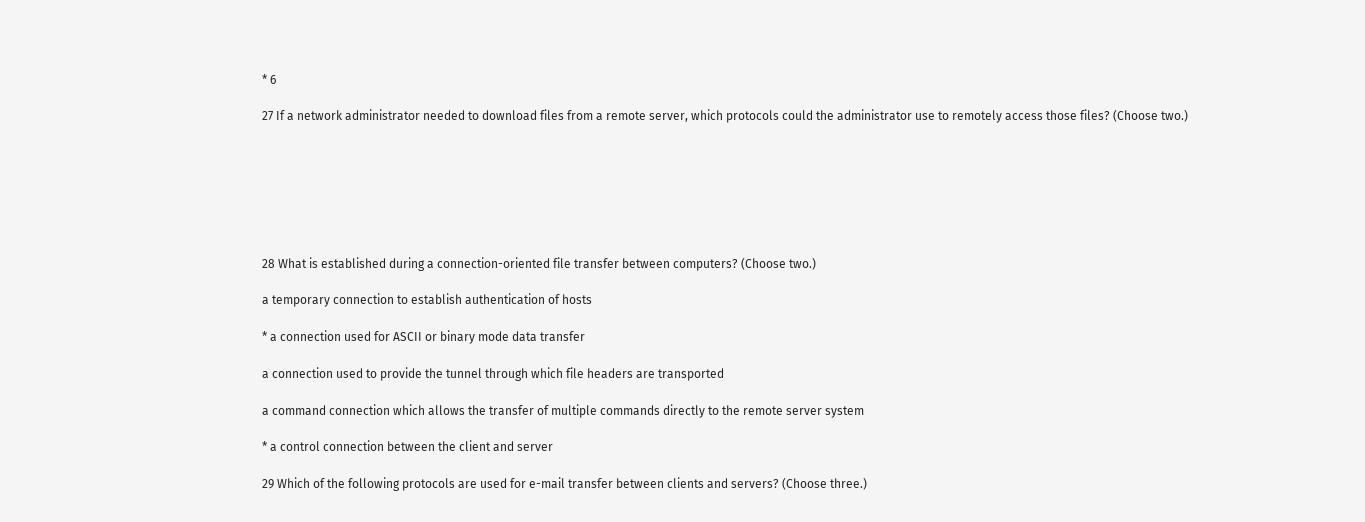* 6

27 If a network administrator needed to download files from a remote server, which protocols could the administrator use to remotely access those files? (Choose two.)







28 What is established during a connection-oriented file transfer between computers? (Choose two.)

a temporary connection to establish authentication of hosts

* a connection used for ASCII or binary mode data transfer

a connection used to provide the tunnel through which file headers are transported

a command connection which allows the transfer of multiple commands directly to the remote server system

* a control connection between the client and server

29 Which of the following protocols are used for e-mail transfer between clients and servers? (Choose three.)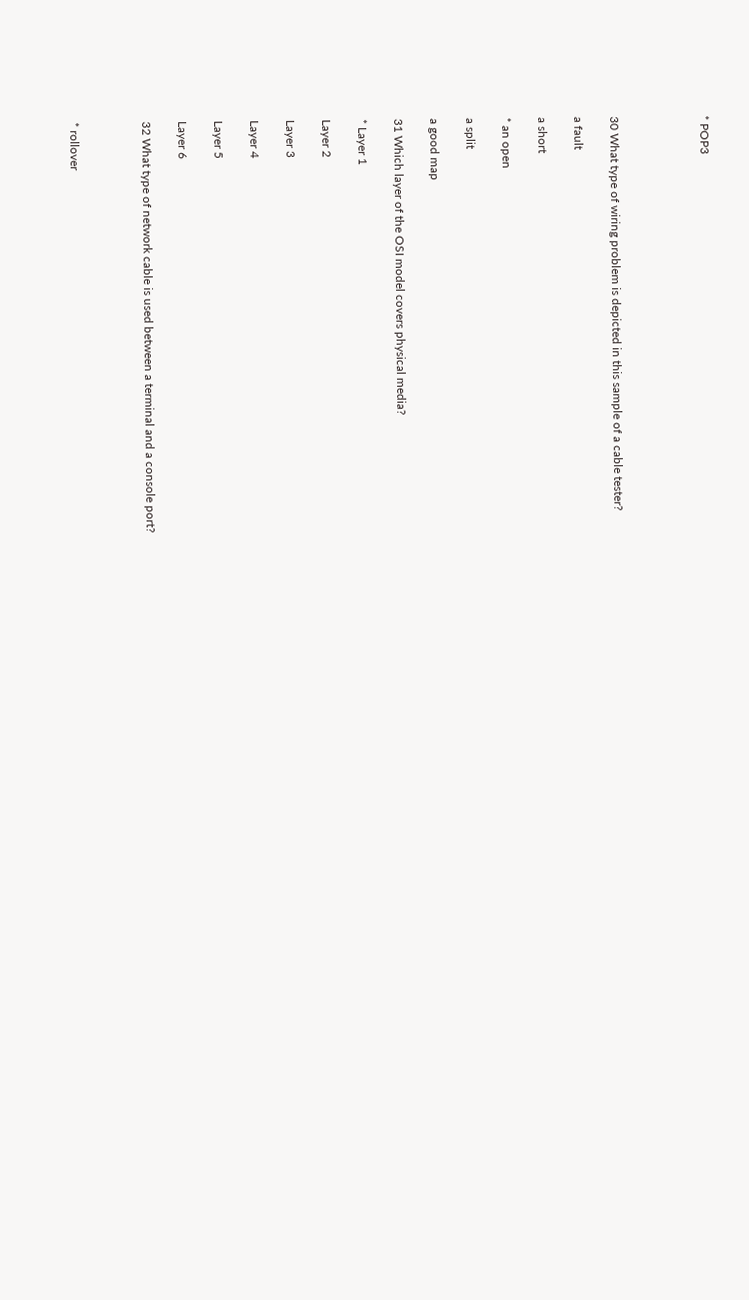* POP3




30 What type of wiring problem is depicted in this sample of a cable tester?

a fault

a short

* an open

a split

a good map

31 Which layer of the OSI model covers physical media?

* Layer 1

Layer 2

Layer 3

Layer 4

Layer 5

Layer 6

32 What type of network cable is used between a terminal and a console port?



* rollover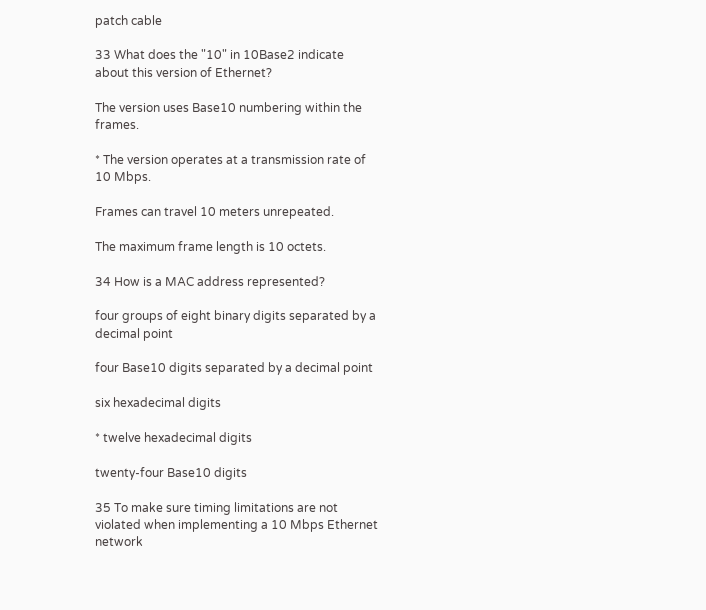patch cable

33 What does the "10" in 10Base2 indicate about this version of Ethernet?

The version uses Base10 numbering within the frames.

* The version operates at a transmission rate of 10 Mbps.

Frames can travel 10 meters unrepeated.

The maximum frame length is 10 octets.

34 How is a MAC address represented?

four groups of eight binary digits separated by a decimal point

four Base10 digits separated by a decimal point

six hexadecimal digits

* twelve hexadecimal digits

twenty-four Base10 digits

35 To make sure timing limitations are not violated when implementing a 10 Mbps Ethernet network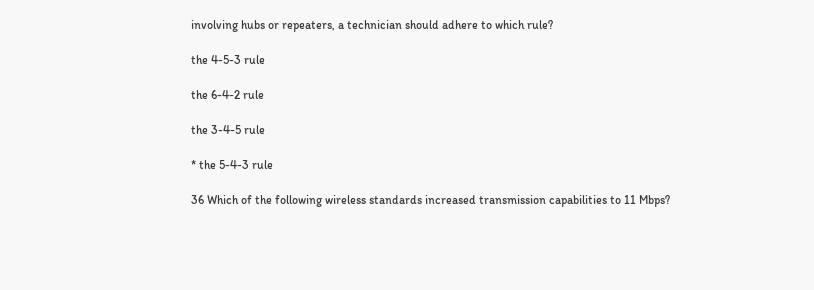involving hubs or repeaters, a technician should adhere to which rule?

the 4-5-3 rule

the 6-4-2 rule

the 3-4-5 rule

* the 5-4-3 rule

36 Which of the following wireless standards increased transmission capabilities to 11 Mbps?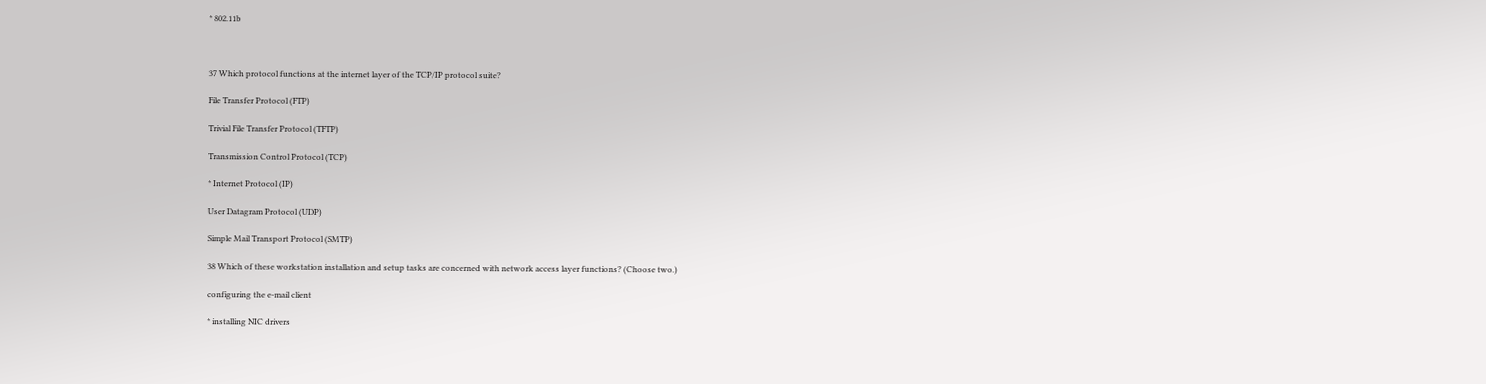* 802.11b



37 Which protocol functions at the internet layer of the TCP/IP protocol suite?

File Transfer Protocol (FTP)

Trivial File Transfer Protocol (TFTP)

Transmission Control Protocol (TCP)

* Internet Protocol (IP)

User Datagram Protocol (UDP)

Simple Mail Transport Protocol (SMTP)

38 Which of these workstation installation and setup tasks are concerned with network access layer functions? (Choose two.)

configuring the e-mail client

* installing NIC drivers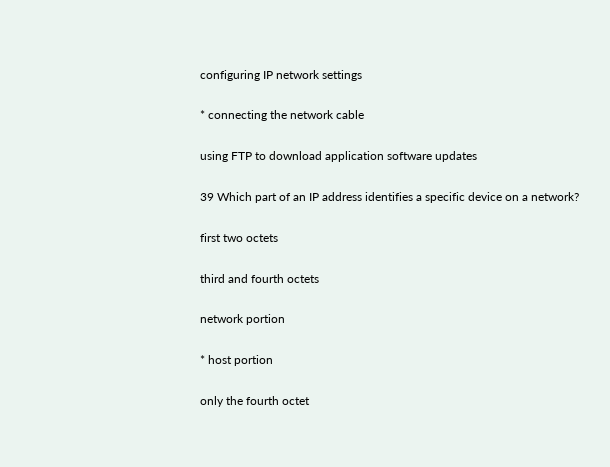configuring IP network settings

* connecting the network cable

using FTP to download application software updates

39 Which part of an IP address identifies a specific device on a network?

first two octets

third and fourth octets

network portion

* host portion

only the fourth octet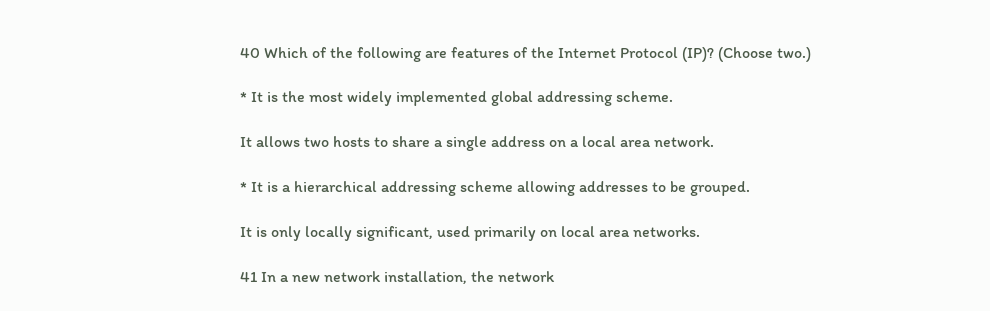40 Which of the following are features of the Internet Protocol (IP)? (Choose two.)

* It is the most widely implemented global addressing scheme.

It allows two hosts to share a single address on a local area network.

* It is a hierarchical addressing scheme allowing addresses to be grouped.

It is only locally significant, used primarily on local area networks.

41 In a new network installation, the network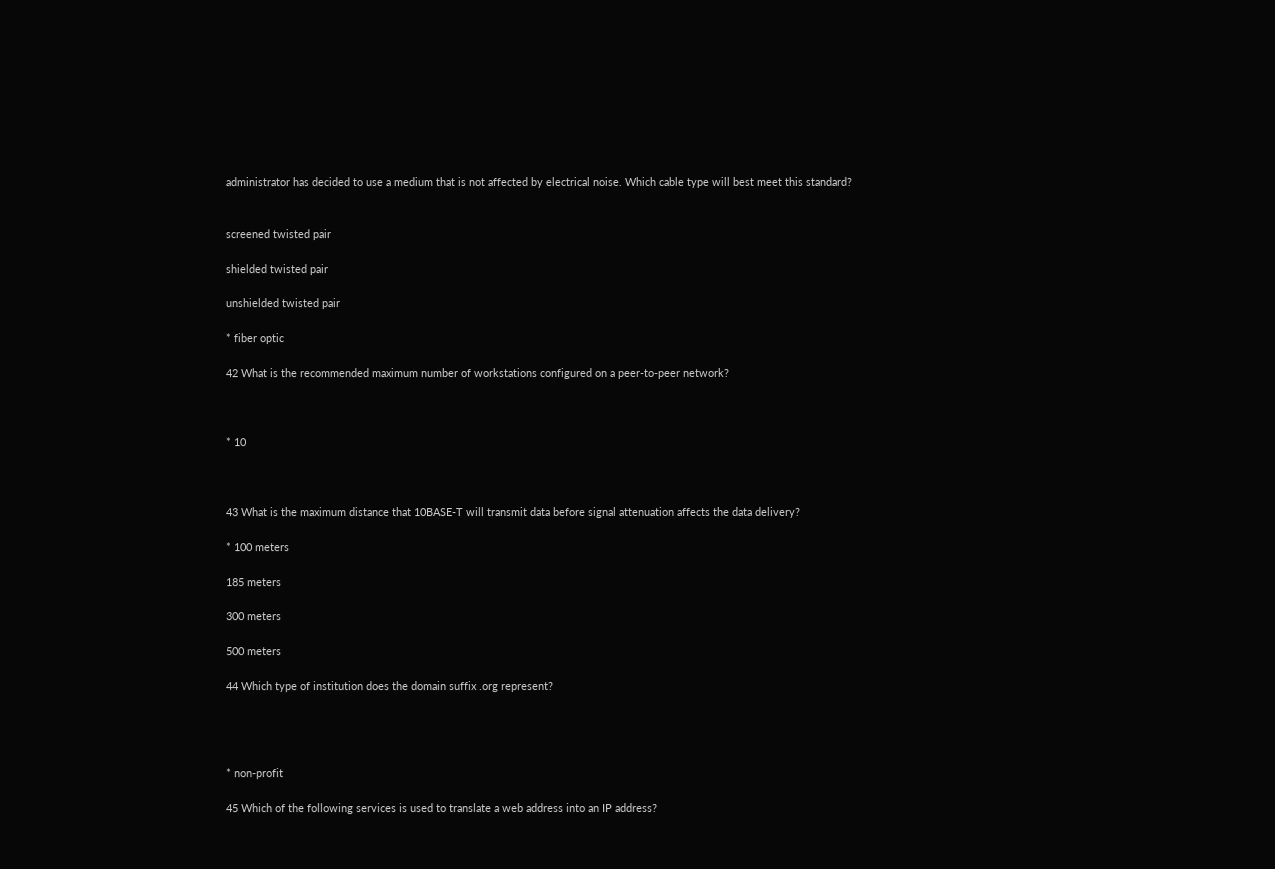administrator has decided to use a medium that is not affected by electrical noise. Which cable type will best meet this standard?


screened twisted pair

shielded twisted pair

unshielded twisted pair

* fiber optic

42 What is the recommended maximum number of workstations configured on a peer-to-peer network?



* 10



43 What is the maximum distance that 10BASE-T will transmit data before signal attenuation affects the data delivery?

* 100 meters

185 meters

300 meters

500 meters

44 Which type of institution does the domain suffix .org represent?




* non-profit

45 Which of the following services is used to translate a web address into an IP address?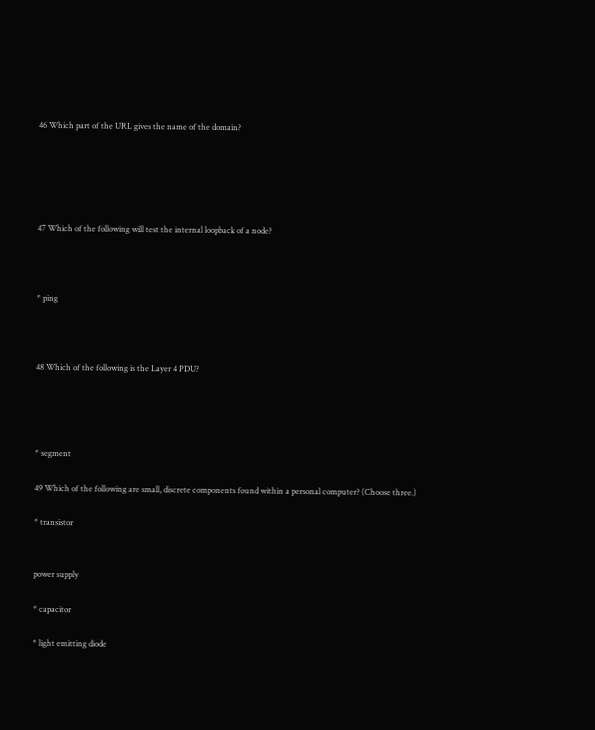46 Which part of the URL gives the name of the domain?





47 Which of the following will test the internal loopback of a node?



* ping



48 Which of the following is the Layer 4 PDU?




* segment

49 Which of the following are small, discrete components found within a personal computer? (Choose three.)

* transistor


power supply

* capacitor

* light emitting diode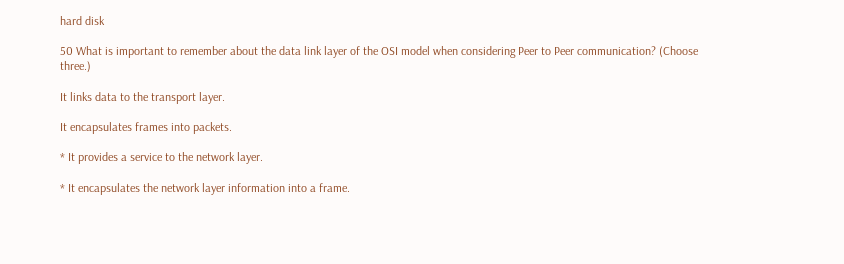hard disk

50 What is important to remember about the data link layer of the OSI model when considering Peer to Peer communication? (Choose three.)

It links data to the transport layer.

It encapsulates frames into packets.

* It provides a service to the network layer.

* It encapsulates the network layer information into a frame.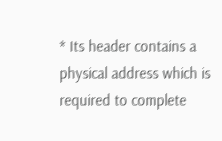* Its header contains a physical address which is required to complete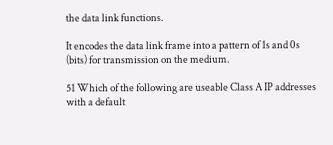the data link functions.

It encodes the data link frame into a pattern of 1s and 0s (bits) for transmission on the medium.

51 Which of the following are useable Class A IP addresses with a default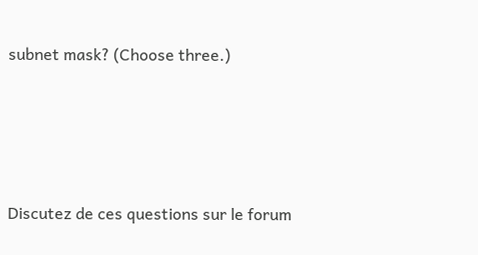subnet mask? (Choose three.)




Discutez de ces questions sur le forum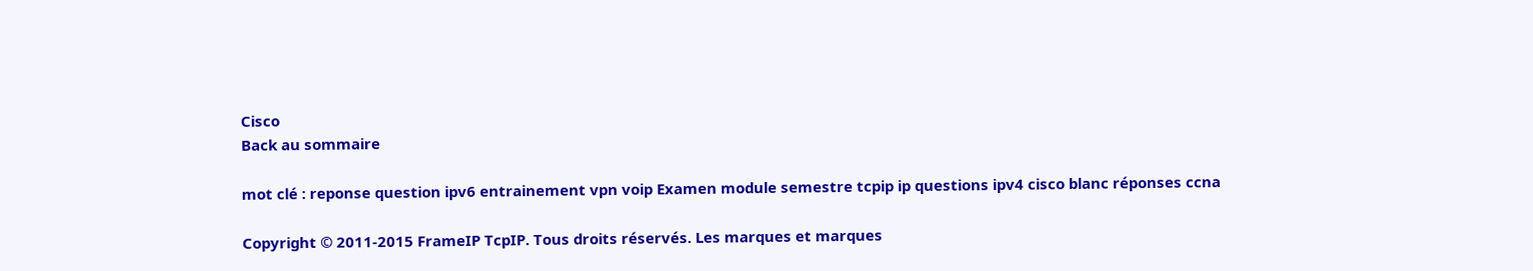Cisco
Back au sommaire

mot clé : reponse question ipv6 entrainement vpn voip Examen module semestre tcpip ip questions ipv4 cisco blanc réponses ccna

Copyright © 2011-2015 FrameIP TcpIP. Tous droits réservés. Les marques et marques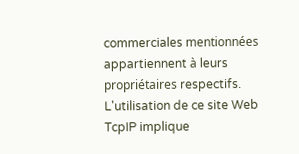commerciales mentionnées appartiennent à leurs propriétaires respectifs. L'utilisation de ce site Web TcpIP implique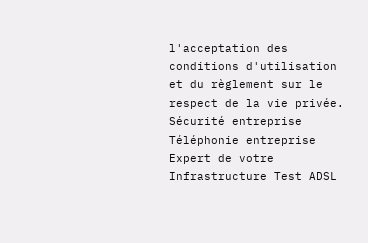l'acceptation des conditions d'utilisation et du règlement sur le respect de la vie privée.
Sécurité entreprise Téléphonie entreprise Expert de votre Infrastructure Test ADSL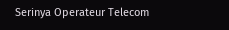Serinya Operateur Telecom